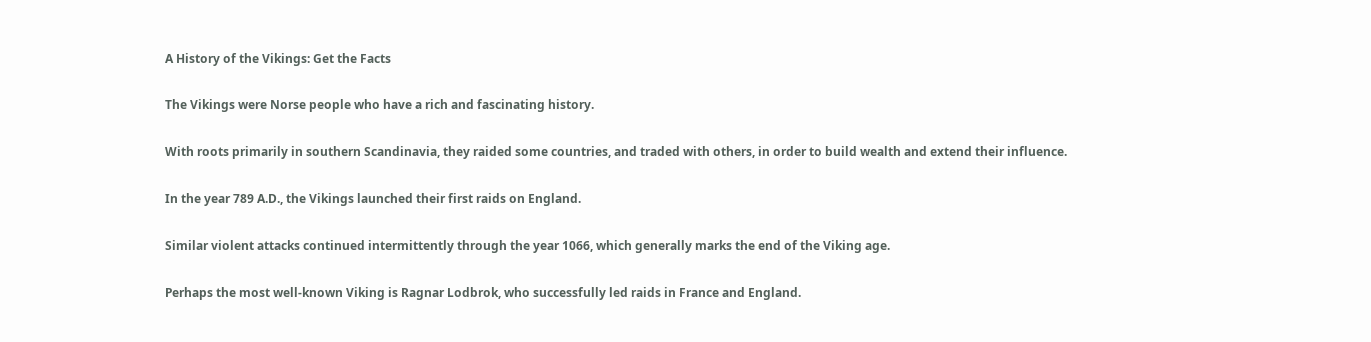A History of the Vikings: Get the Facts

The Vikings were Norse people who have a rich and fascinating history.

With roots primarily in southern Scandinavia, they raided some countries, and traded with others, in order to build wealth and extend their influence.

In the year 789 A.D., the Vikings launched their first raids on England.

Similar violent attacks continued intermittently through the year 1066, which generally marks the end of the Viking age.

Perhaps the most well-known Viking is Ragnar Lodbrok, who successfully led raids in France and England.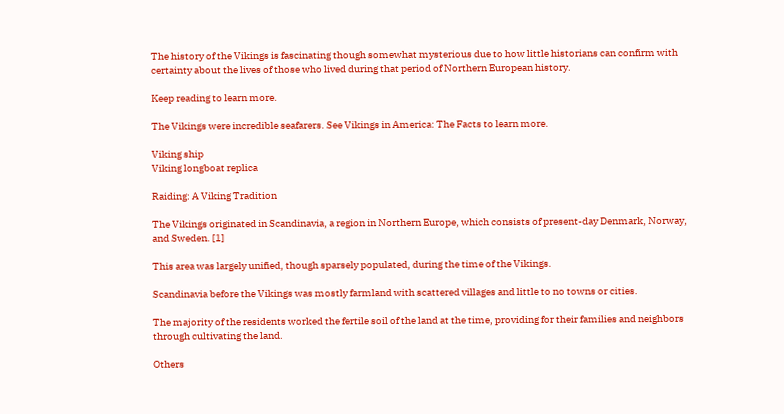The history of the Vikings is fascinating though somewhat mysterious due to how little historians can confirm with certainty about the lives of those who lived during that period of Northern European history.

Keep reading to learn more.

The Vikings were incredible seafarers. See Vikings in America: The Facts to learn more.

Viking ship
Viking longboat replica

Raiding: A Viking Tradition

The Vikings originated in Scandinavia, a region in Northern Europe, which consists of present-day Denmark, Norway, and Sweden. [1]

This area was largely unified, though sparsely populated, during the time of the Vikings.

Scandinavia before the Vikings was mostly farmland with scattered villages and little to no towns or cities.

The majority of the residents worked the fertile soil of the land at the time, providing for their families and neighbors through cultivating the land.

Others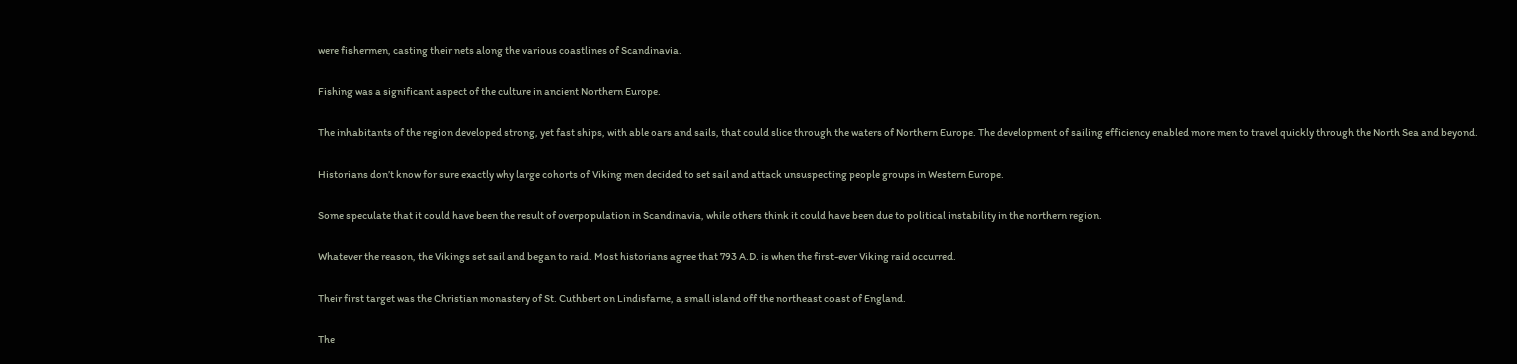were fishermen, casting their nets along the various coastlines of Scandinavia.

Fishing was a significant aspect of the culture in ancient Northern Europe.

The inhabitants of the region developed strong, yet fast ships, with able oars and sails, that could slice through the waters of Northern Europe. The development of sailing efficiency enabled more men to travel quickly through the North Sea and beyond.

Historians don’t know for sure exactly why large cohorts of Viking men decided to set sail and attack unsuspecting people groups in Western Europe.

Some speculate that it could have been the result of overpopulation in Scandinavia, while others think it could have been due to political instability in the northern region.

Whatever the reason, the Vikings set sail and began to raid. Most historians agree that 793 A.D. is when the first-ever Viking raid occurred.

Their first target was the Christian monastery of St. Cuthbert on Lindisfarne, a small island off the northeast coast of England.

The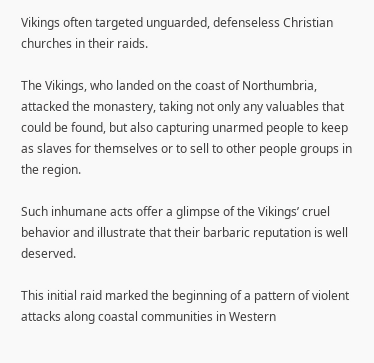Vikings often targeted unguarded, defenseless Christian churches in their raids.

The Vikings, who landed on the coast of Northumbria, attacked the monastery, taking not only any valuables that could be found, but also capturing unarmed people to keep as slaves for themselves or to sell to other people groups in the region.

Such inhumane acts offer a glimpse of the Vikings’ cruel behavior and illustrate that their barbaric reputation is well deserved.

This initial raid marked the beginning of a pattern of violent attacks along coastal communities in Western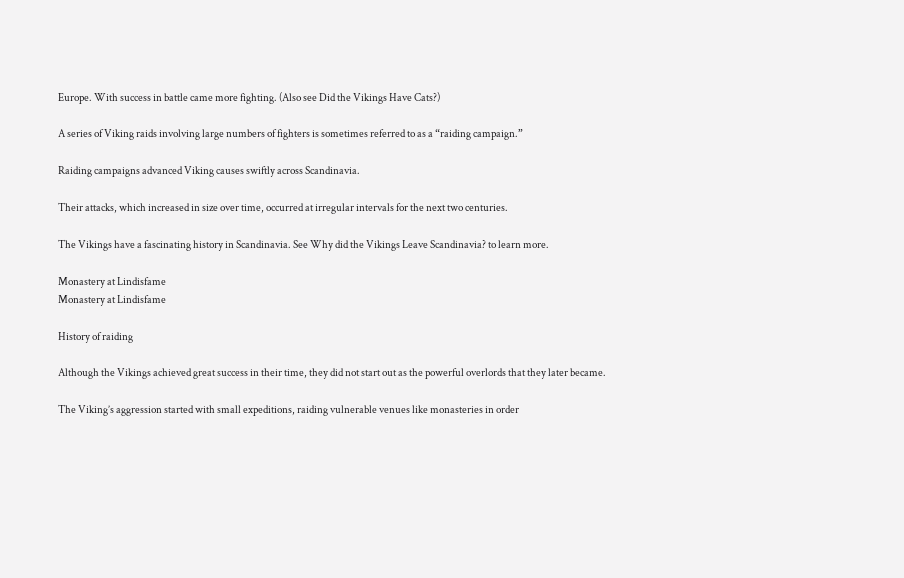Europe. With success in battle came more fighting. (Also see Did the Vikings Have Cats?)

A series of Viking raids involving large numbers of fighters is sometimes referred to as a “raiding campaign.”

Raiding campaigns advanced Viking causes swiftly across Scandinavia.

Their attacks, which increased in size over time, occurred at irregular intervals for the next two centuries.

The Vikings have a fascinating history in Scandinavia. See Why did the Vikings Leave Scandinavia? to learn more.

Monastery at Lindisfame
Monastery at Lindisfame

History of raiding

Although the Vikings achieved great success in their time, they did not start out as the powerful overlords that they later became.

The Viking’s aggression started with small expeditions, raiding vulnerable venues like monasteries in order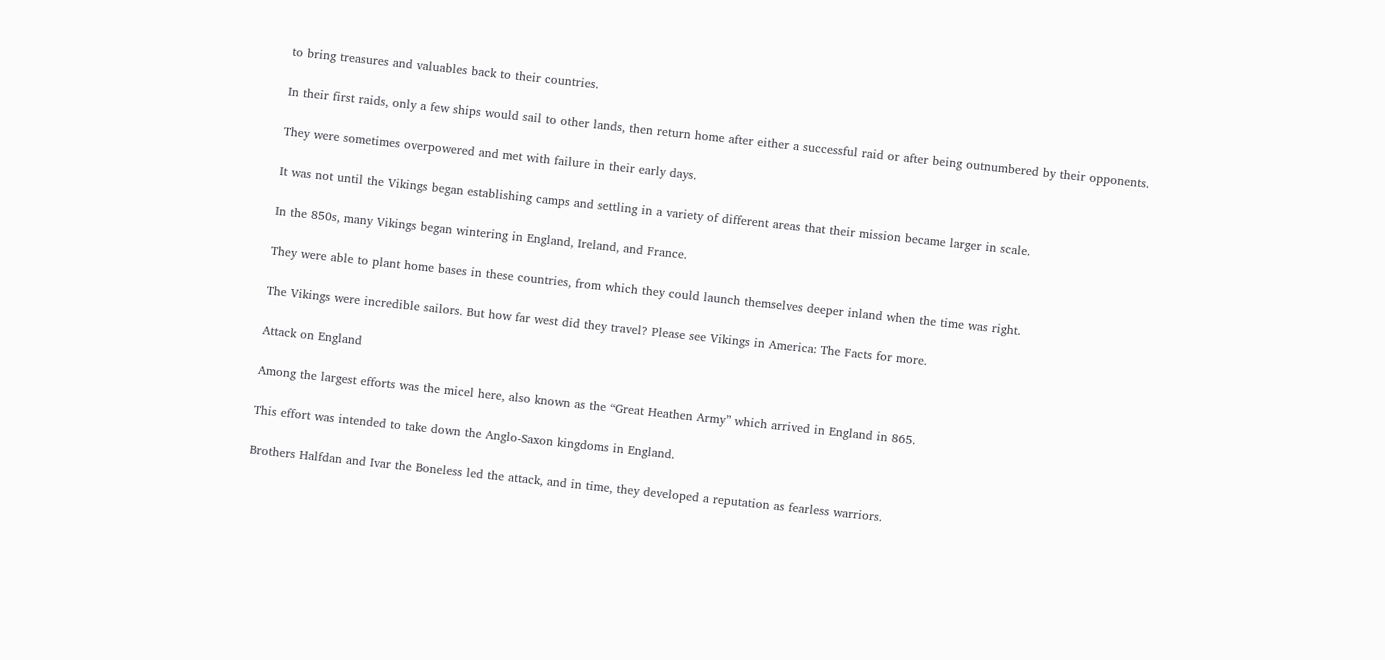to bring treasures and valuables back to their countries.

In their first raids, only a few ships would sail to other lands, then return home after either a successful raid or after being outnumbered by their opponents.

They were sometimes overpowered and met with failure in their early days.

It was not until the Vikings began establishing camps and settling in a variety of different areas that their mission became larger in scale.

In the 850s, many Vikings began wintering in England, Ireland, and France.

They were able to plant home bases in these countries, from which they could launch themselves deeper inland when the time was right.

The Vikings were incredible sailors. But how far west did they travel? Please see Vikings in America: The Facts for more.

Attack on England

Among the largest efforts was the micel here, also known as the “Great Heathen Army” which arrived in England in 865.

This effort was intended to take down the Anglo-Saxon kingdoms in England.

Brothers Halfdan and Ivar the Boneless led the attack, and in time, they developed a reputation as fearless warriors.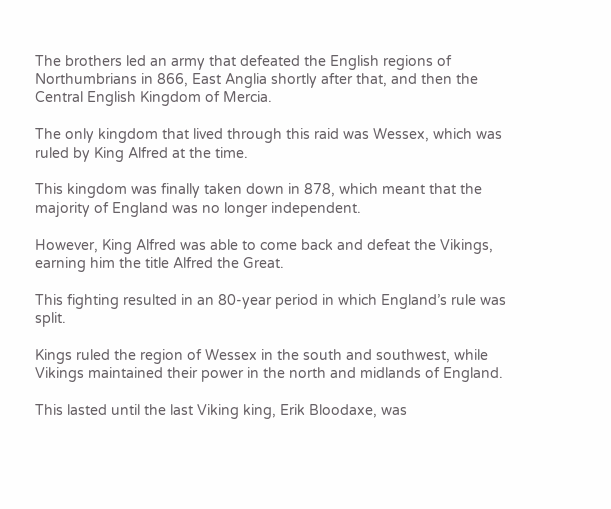The brothers led an army that defeated the English regions of Northumbrians in 866, East Anglia shortly after that, and then the Central English Kingdom of Mercia.

The only kingdom that lived through this raid was Wessex, which was ruled by King Alfred at the time.

This kingdom was finally taken down in 878, which meant that the majority of England was no longer independent.

However, King Alfred was able to come back and defeat the Vikings, earning him the title Alfred the Great.

This fighting resulted in an 80-year period in which England’s rule was split.

Kings ruled the region of Wessex in the south and southwest, while Vikings maintained their power in the north and midlands of England.

This lasted until the last Viking king, Erik Bloodaxe, was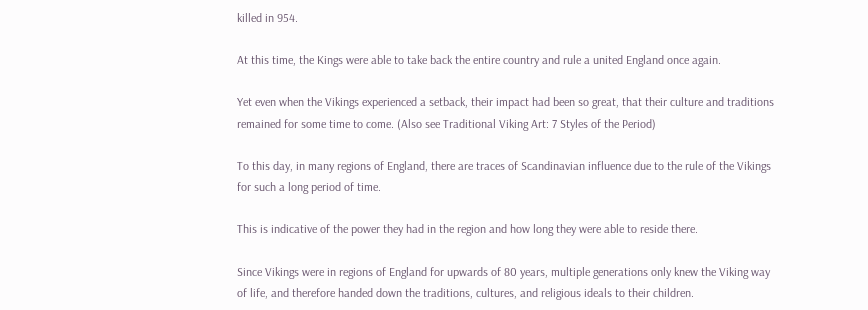killed in 954.

At this time, the Kings were able to take back the entire country and rule a united England once again.

Yet even when the Vikings experienced a setback, their impact had been so great, that their culture and traditions remained for some time to come. (Also see Traditional Viking Art: 7 Styles of the Period)

To this day, in many regions of England, there are traces of Scandinavian influence due to the rule of the Vikings for such a long period of time.

This is indicative of the power they had in the region and how long they were able to reside there.

Since Vikings were in regions of England for upwards of 80 years, multiple generations only knew the Viking way of life, and therefore handed down the traditions, cultures, and religious ideals to their children.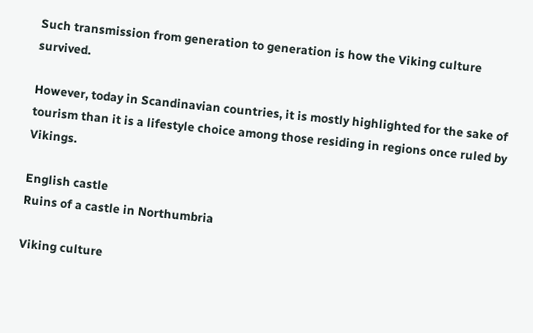Such transmission from generation to generation is how the Viking culture survived.

However, today in Scandinavian countries, it is mostly highlighted for the sake of tourism than it is a lifestyle choice among those residing in regions once ruled by Vikings.

English castle
Ruins of a castle in Northumbria

Viking culture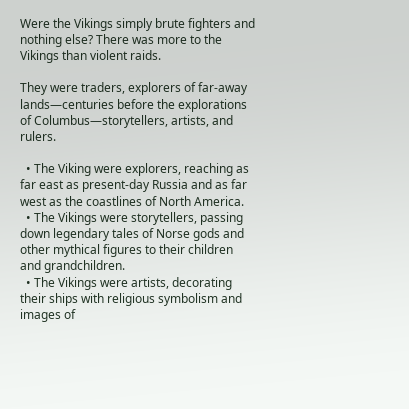Were the Vikings simply brute fighters and nothing else? There was more to the Vikings than violent raids.

They were traders, explorers of far-away lands—centuries before the explorations of Columbus—storytellers, artists, and rulers.

  • The Viking were explorers, reaching as far east as present-day Russia and as far west as the coastlines of North America.
  • The Vikings were storytellers, passing down legendary tales of Norse gods and other mythical figures to their children and grandchildren.
  • The Vikings were artists, decorating their ships with religious symbolism and images of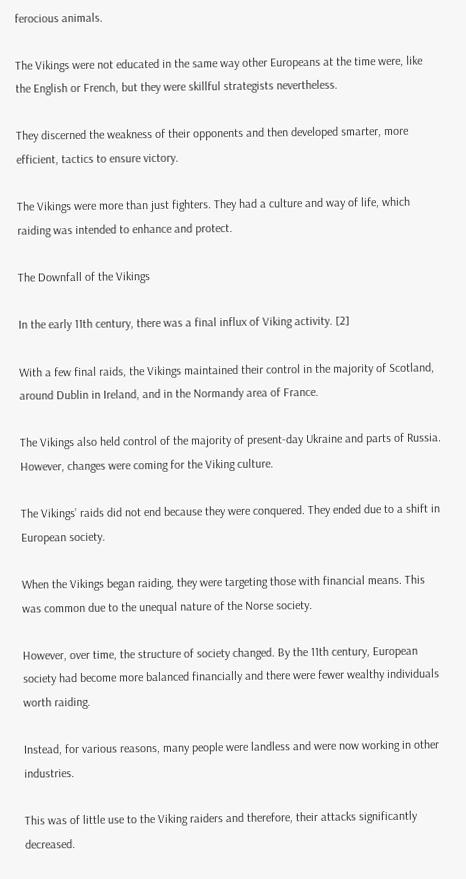ferocious animals.

The Vikings were not educated in the same way other Europeans at the time were, like the English or French, but they were skillful strategists nevertheless.

They discerned the weakness of their opponents and then developed smarter, more efficient, tactics to ensure victory.

The Vikings were more than just fighters. They had a culture and way of life, which raiding was intended to enhance and protect.

The Downfall of the Vikings

In the early 11th century, there was a final influx of Viking activity. [2]

With a few final raids, the Vikings maintained their control in the majority of Scotland, around Dublin in Ireland, and in the Normandy area of France.

The Vikings also held control of the majority of present-day Ukraine and parts of Russia. However, changes were coming for the Viking culture.

The Vikings’ raids did not end because they were conquered. They ended due to a shift in European society.

When the Vikings began raiding, they were targeting those with financial means. This was common due to the unequal nature of the Norse society.

However, over time, the structure of society changed. By the 11th century, European society had become more balanced financially and there were fewer wealthy individuals worth raiding.

Instead, for various reasons, many people were landless and were now working in other industries.

This was of little use to the Viking raiders and therefore, their attacks significantly decreased.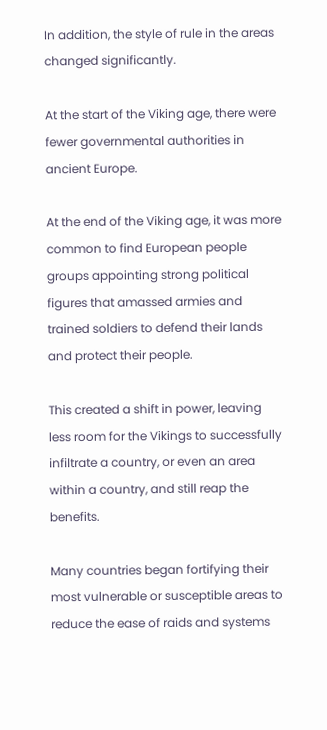In addition, the style of rule in the areas changed significantly.

At the start of the Viking age, there were fewer governmental authorities in ancient Europe.

At the end of the Viking age, it was more common to find European people groups appointing strong political figures that amassed armies and trained soldiers to defend their lands and protect their people.

This created a shift in power, leaving less room for the Vikings to successfully infiltrate a country, or even an area within a country, and still reap the benefits.

Many countries began fortifying their most vulnerable or susceptible areas to reduce the ease of raids and systems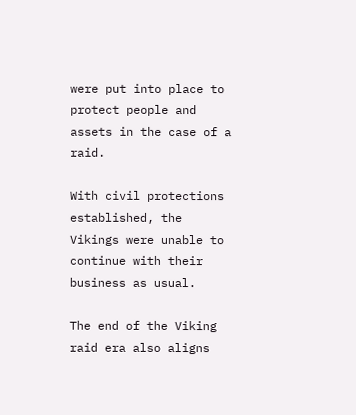were put into place to protect people and assets in the case of a raid.

With civil protections established, the Vikings were unable to continue with their business as usual.

The end of the Viking raid era also aligns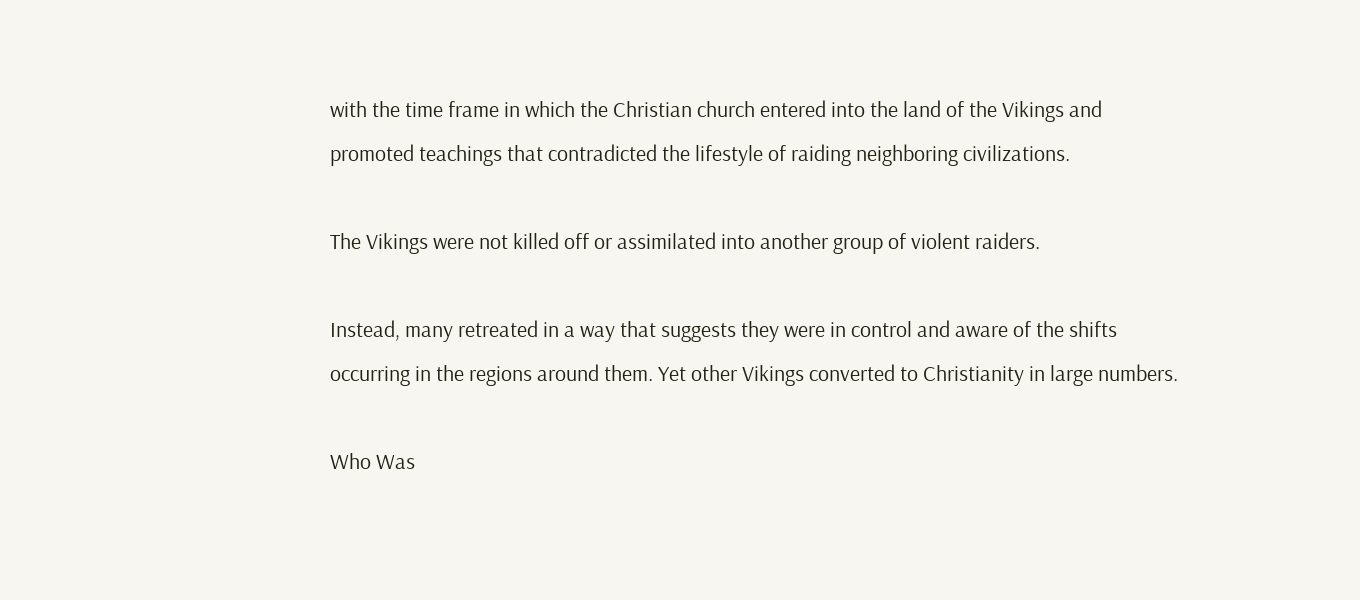with the time frame in which the Christian church entered into the land of the Vikings and promoted teachings that contradicted the lifestyle of raiding neighboring civilizations.

The Vikings were not killed off or assimilated into another group of violent raiders.

Instead, many retreated in a way that suggests they were in control and aware of the shifts occurring in the regions around them. Yet other Vikings converted to Christianity in large numbers.

Who Was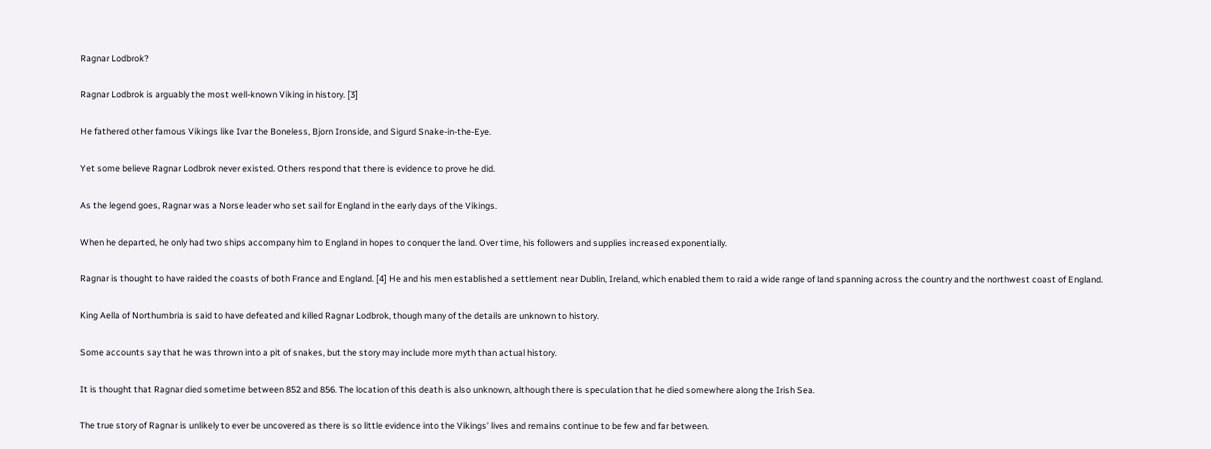Ragnar Lodbrok?

Ragnar Lodbrok is arguably the most well-known Viking in history. [3]

He fathered other famous Vikings like Ivar the Boneless, Bjorn Ironside, and Sigurd Snake-in-the-Eye.

Yet some believe Ragnar Lodbrok never existed. Others respond that there is evidence to prove he did.

As the legend goes, Ragnar was a Norse leader who set sail for England in the early days of the Vikings.

When he departed, he only had two ships accompany him to England in hopes to conquer the land. Over time, his followers and supplies increased exponentially.

Ragnar is thought to have raided the coasts of both France and England. [4] He and his men established a settlement near Dublin, Ireland, which enabled them to raid a wide range of land spanning across the country and the northwest coast of England.

King Aella of Northumbria is said to have defeated and killed Ragnar Lodbrok, though many of the details are unknown to history.

Some accounts say that he was thrown into a pit of snakes, but the story may include more myth than actual history.

It is thought that Ragnar died sometime between 852 and 856. The location of this death is also unknown, although there is speculation that he died somewhere along the Irish Sea.

The true story of Ragnar is unlikely to ever be uncovered as there is so little evidence into the Vikings’ lives and remains continue to be few and far between.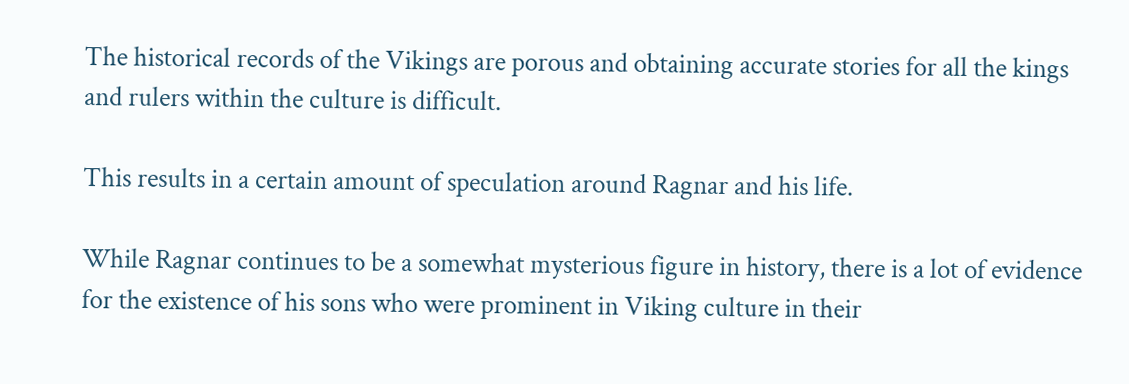The historical records of the Vikings are porous and obtaining accurate stories for all the kings and rulers within the culture is difficult.

This results in a certain amount of speculation around Ragnar and his life.

While Ragnar continues to be a somewhat mysterious figure in history, there is a lot of evidence for the existence of his sons who were prominent in Viking culture in their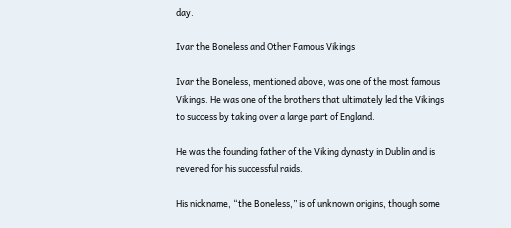day.

Ivar the Boneless and Other Famous Vikings

Ivar the Boneless, mentioned above, was one of the most famous Vikings. He was one of the brothers that ultimately led the Vikings to success by taking over a large part of England.

He was the founding father of the Viking dynasty in Dublin and is revered for his successful raids.

His nickname, “the Boneless,” is of unknown origins, though some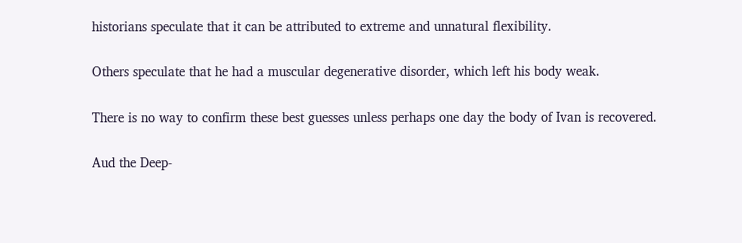historians speculate that it can be attributed to extreme and unnatural flexibility.

Others speculate that he had a muscular degenerative disorder, which left his body weak.

There is no way to confirm these best guesses unless perhaps one day the body of Ivan is recovered.

Aud the Deep-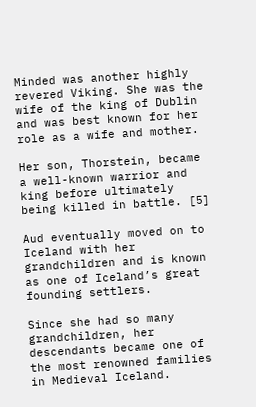Minded was another highly revered Viking. She was the wife of the king of Dublin and was best known for her role as a wife and mother.

Her son, Thorstein, became a well-known warrior and king before ultimately being killed in battle. [5]

Aud eventually moved on to Iceland with her grandchildren and is known as one of Iceland’s great founding settlers.

Since she had so many grandchildren, her descendants became one of the most renowned families in Medieval Iceland.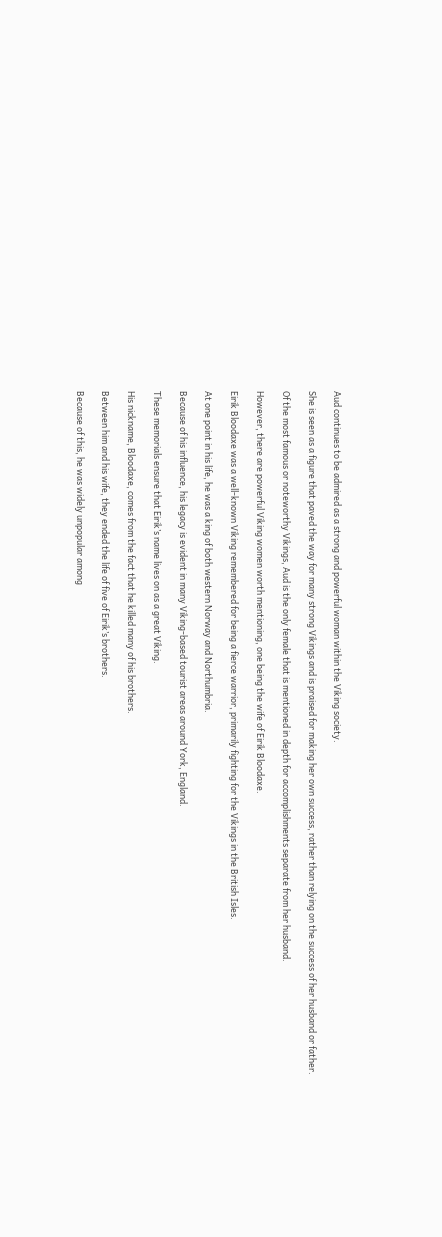Aud continues to be admired as a strong and powerful woman within the Viking society.

She is seen as a figure that paved the way for many strong Vikings and is praised for making her own success, rather than relying on the success of her husband or father.

Of the most famous or noteworthy Vikings, Aud is the only female that is mentioned in depth for accomplishments separate from her husband.

However, there are powerful Viking women worth mentioning, one being the wife of Eirik Bloodaxe.

Eirik Bloodaxe was a well-known Viking remembered for being a fierce warrior, primarily fighting for the Vikings in the British Isles.

At one point in his life, he was a king of both western Norway and Northumbria.

Because of his influence, his legacy is evident in many Viking-based tourist areas around York, England.

These memorials ensure that Eirik’s name lives on as a great Viking.

His nickname, Bloodaxe, comes from the fact that he killed many of his brothers.

Between him and his wife, they ended the life of five of Eirik’s brothers.

Because of this, he was widely unpopular among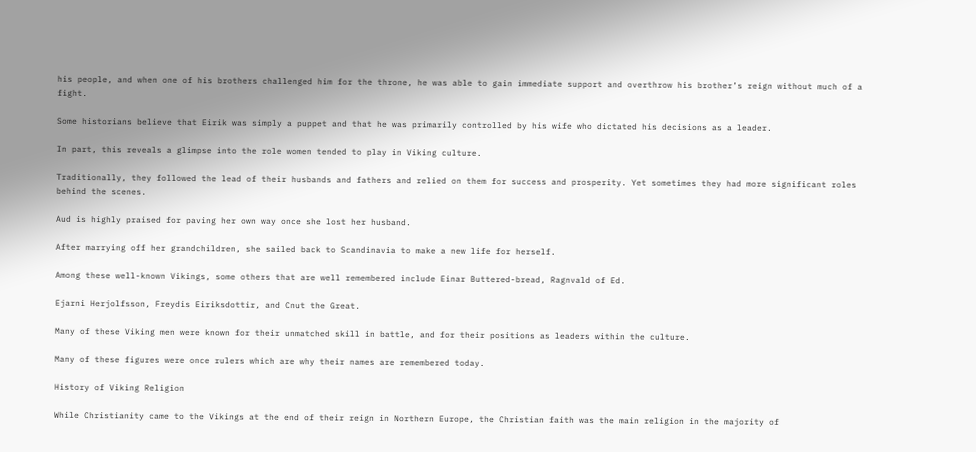his people, and when one of his brothers challenged him for the throne, he was able to gain immediate support and overthrow his brother’s reign without much of a fight.

Some historians believe that Eirik was simply a puppet and that he was primarily controlled by his wife who dictated his decisions as a leader.

In part, this reveals a glimpse into the role women tended to play in Viking culture.

Traditionally, they followed the lead of their husbands and fathers and relied on them for success and prosperity. Yet sometimes they had more significant roles behind the scenes.

Aud is highly praised for paving her own way once she lost her husband.

After marrying off her grandchildren, she sailed back to Scandinavia to make a new life for herself.

Among these well-known Vikings, some others that are well remembered include Einar Buttered-bread, Ragnvald of Ed.

Ejarni Herjolfsson, Freydis Eiriksdottir, and Cnut the Great.

Many of these Viking men were known for their unmatched skill in battle, and for their positions as leaders within the culture.

Many of these figures were once rulers which are why their names are remembered today.

History of Viking Religion

While Christianity came to the Vikings at the end of their reign in Northern Europe, the Christian faith was the main religion in the majority of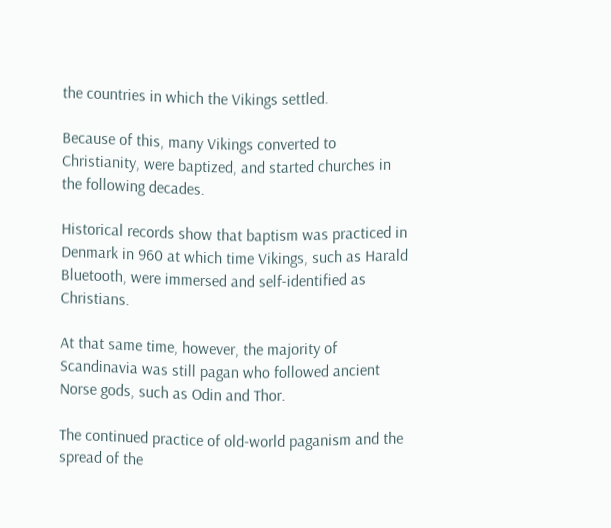the countries in which the Vikings settled.

Because of this, many Vikings converted to Christianity, were baptized, and started churches in the following decades.

Historical records show that baptism was practiced in Denmark in 960 at which time Vikings, such as Harald Bluetooth, were immersed and self-identified as Christians.

At that same time, however, the majority of Scandinavia was still pagan who followed ancient Norse gods, such as Odin and Thor.

The continued practice of old-world paganism and the spread of the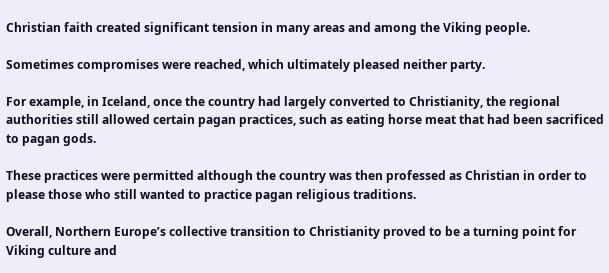Christian faith created significant tension in many areas and among the Viking people.

Sometimes compromises were reached, which ultimately pleased neither party.

For example, in Iceland, once the country had largely converted to Christianity, the regional authorities still allowed certain pagan practices, such as eating horse meat that had been sacrificed to pagan gods.

These practices were permitted although the country was then professed as Christian in order to please those who still wanted to practice pagan religious traditions.

Overall, Northern Europe’s collective transition to Christianity proved to be a turning point for Viking culture and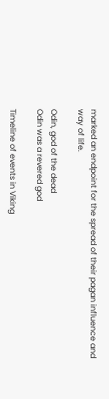marked an endpoint for the spread of their pagan influence and way of life.

Odin, god of the dead
Odin was a revered god

Timeline of events in Viking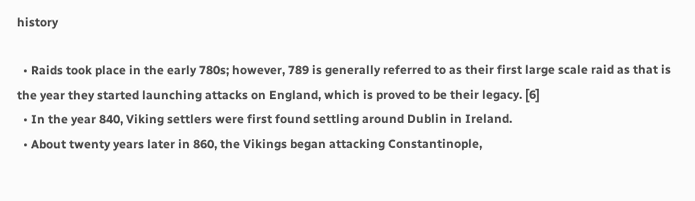history

  • Raids took place in the early 780s; however, 789 is generally referred to as their first large scale raid as that is the year they started launching attacks on England, which is proved to be their legacy. [6]
  • In the year 840, Viking settlers were first found settling around Dublin in Ireland.
  • About twenty years later in 860, the Vikings began attacking Constantinople,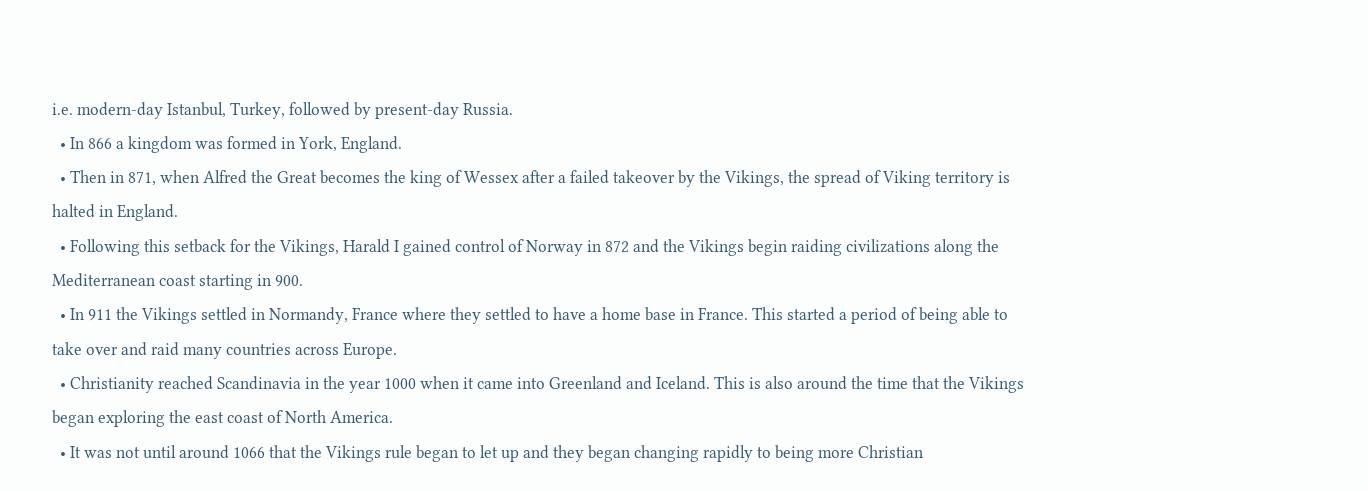i.e. modern-day Istanbul, Turkey, followed by present-day Russia.
  • In 866 a kingdom was formed in York, England.
  • Then in 871, when Alfred the Great becomes the king of Wessex after a failed takeover by the Vikings, the spread of Viking territory is halted in England.
  • Following this setback for the Vikings, Harald I gained control of Norway in 872 and the Vikings begin raiding civilizations along the Mediterranean coast starting in 900.
  • In 911 the Vikings settled in Normandy, France where they settled to have a home base in France. This started a period of being able to take over and raid many countries across Europe.
  • Christianity reached Scandinavia in the year 1000 when it came into Greenland and Iceland. This is also around the time that the Vikings began exploring the east coast of North America.
  • It was not until around 1066 that the Vikings rule began to let up and they began changing rapidly to being more Christian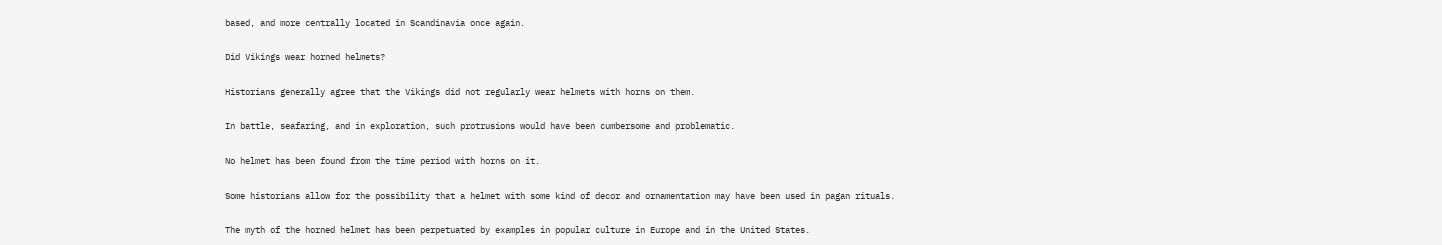based, and more centrally located in Scandinavia once again.

Did Vikings wear horned helmets?

Historians generally agree that the Vikings did not regularly wear helmets with horns on them.

In battle, seafaring, and in exploration, such protrusions would have been cumbersome and problematic.

No helmet has been found from the time period with horns on it.

Some historians allow for the possibility that a helmet with some kind of decor and ornamentation may have been used in pagan rituals.

The myth of the horned helmet has been perpetuated by examples in popular culture in Europe and in the United States.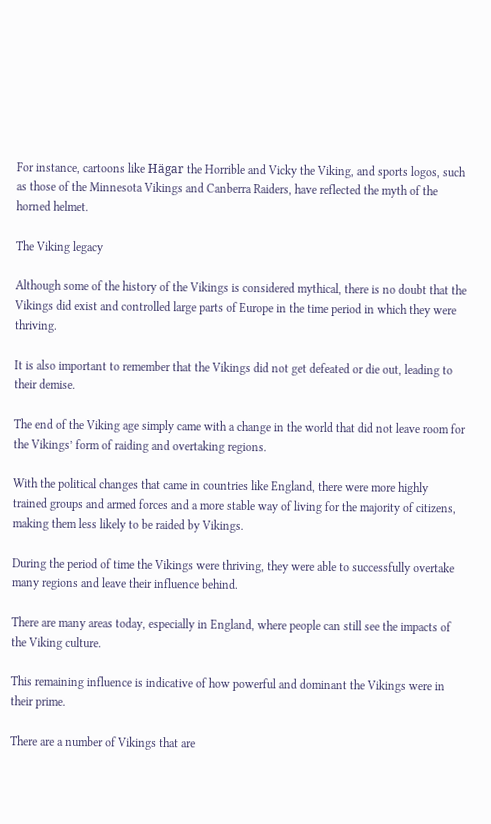For instance, cartoons like Hägar the Horrible and Vicky the Viking, and sports logos, such as those of the Minnesota Vikings and Canberra Raiders, have reflected the myth of the horned helmet.

The Viking legacy

Although some of the history of the Vikings is considered mythical, there is no doubt that the Vikings did exist and controlled large parts of Europe in the time period in which they were thriving.

It is also important to remember that the Vikings did not get defeated or die out, leading to their demise.

The end of the Viking age simply came with a change in the world that did not leave room for the Vikings’ form of raiding and overtaking regions.

With the political changes that came in countries like England, there were more highly trained groups and armed forces and a more stable way of living for the majority of citizens, making them less likely to be raided by Vikings.

During the period of time the Vikings were thriving, they were able to successfully overtake many regions and leave their influence behind.

There are many areas today, especially in England, where people can still see the impacts of the Viking culture.

This remaining influence is indicative of how powerful and dominant the Vikings were in their prime.

There are a number of Vikings that are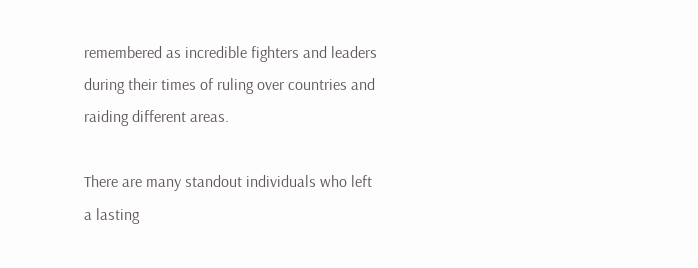remembered as incredible fighters and leaders during their times of ruling over countries and raiding different areas.

There are many standout individuals who left a lasting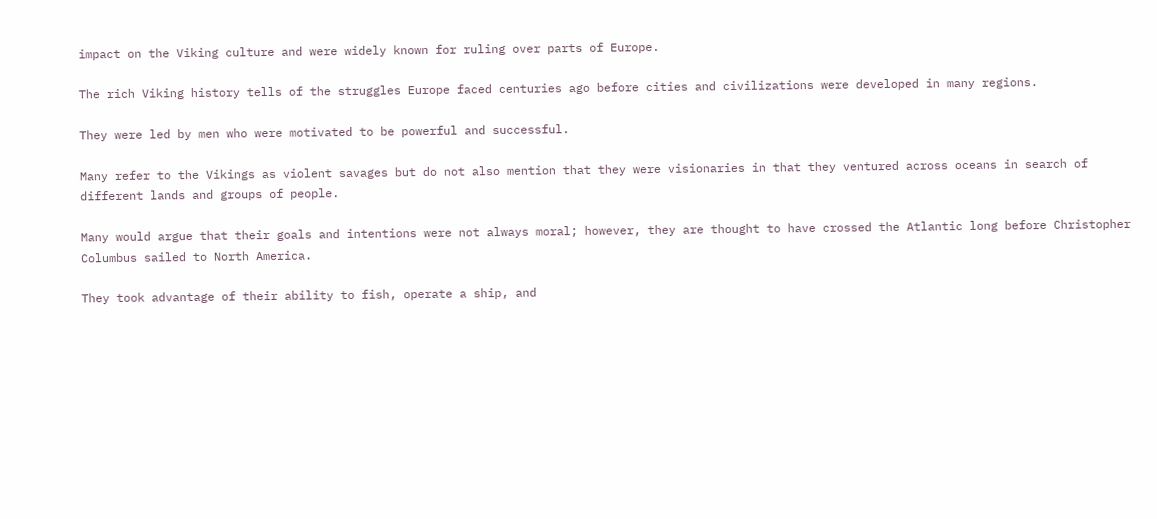impact on the Viking culture and were widely known for ruling over parts of Europe.

The rich Viking history tells of the struggles Europe faced centuries ago before cities and civilizations were developed in many regions.

They were led by men who were motivated to be powerful and successful.

Many refer to the Vikings as violent savages but do not also mention that they were visionaries in that they ventured across oceans in search of different lands and groups of people.

Many would argue that their goals and intentions were not always moral; however, they are thought to have crossed the Atlantic long before Christopher Columbus sailed to North America.

They took advantage of their ability to fish, operate a ship, and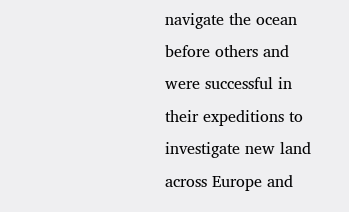navigate the ocean before others and were successful in their expeditions to investigate new land across Europe and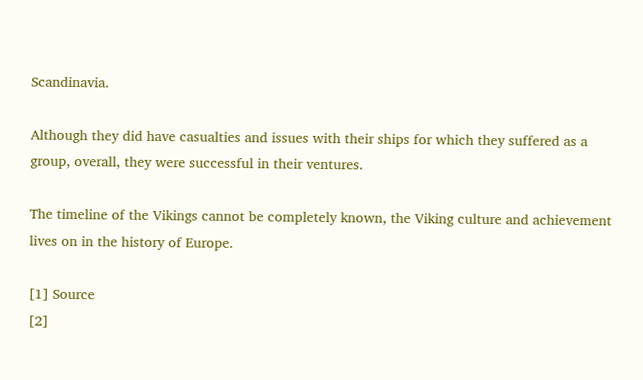Scandinavia.

Although they did have casualties and issues with their ships for which they suffered as a group, overall, they were successful in their ventures.

The timeline of the Vikings cannot be completely known, the Viking culture and achievement lives on in the history of Europe.

[1] Source
[2]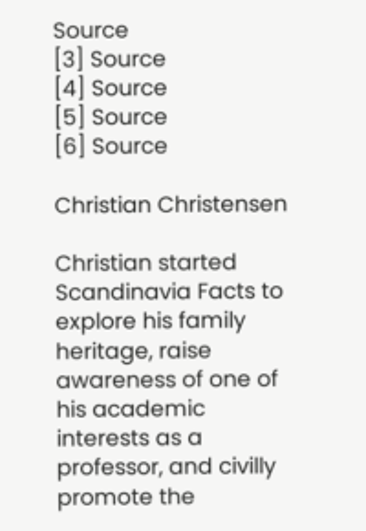Source
[3] Source
[4] Source
[5] Source
[6] Source

Christian Christensen

Christian started Scandinavia Facts to explore his family heritage, raise awareness of one of his academic interests as a professor, and civilly promote the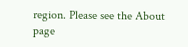region. Please see the About page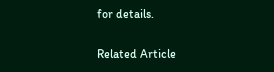for details.

Related Article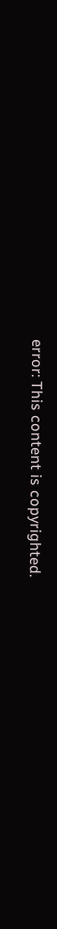error: This content is copyrighted.